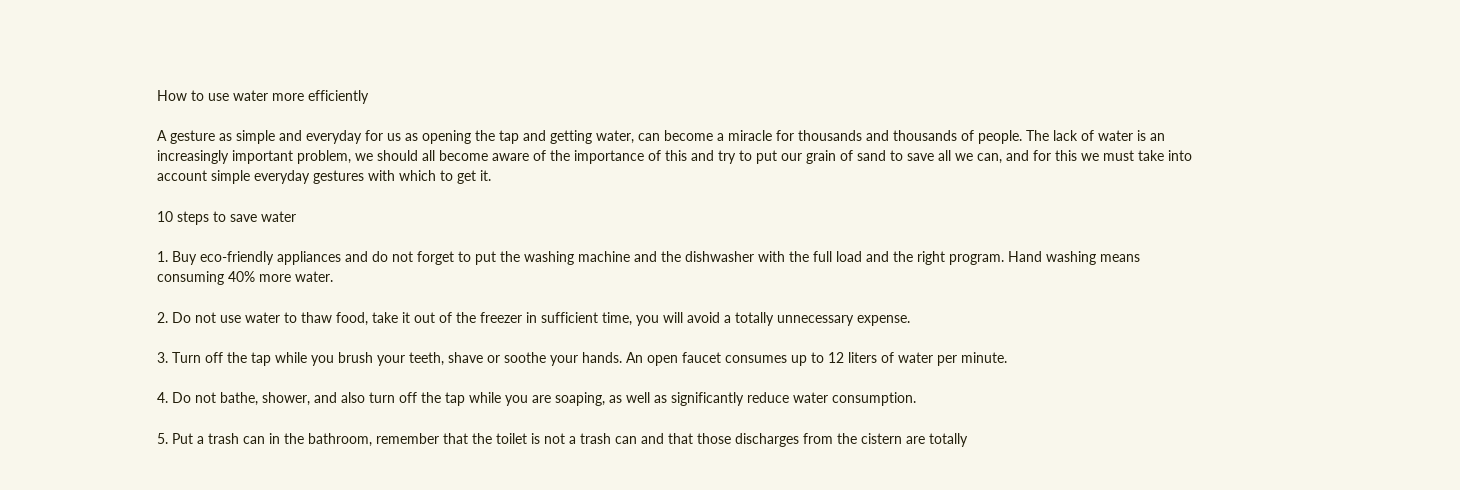How to use water more efficiently

A gesture as simple and everyday for us as opening the tap and getting water, can become a miracle for thousands and thousands of people. The lack of water is an increasingly important problem, we should all become aware of the importance of this and try to put our grain of sand to save all we can, and for this we must take into account simple everyday gestures with which to get it.

10 steps to save water

1. Buy eco-friendly appliances and do not forget to put the washing machine and the dishwasher with the full load and the right program. Hand washing means consuming 40% more water.

2. Do not use water to thaw food, take it out of the freezer in sufficient time, you will avoid a totally unnecessary expense.

3. Turn off the tap while you brush your teeth, shave or soothe your hands. An open faucet consumes up to 12 liters of water per minute.

4. Do not bathe, shower, and also turn off the tap while you are soaping, as well as significantly reduce water consumption.

5. Put a trash can in the bathroom, remember that the toilet is not a trash can and that those discharges from the cistern are totally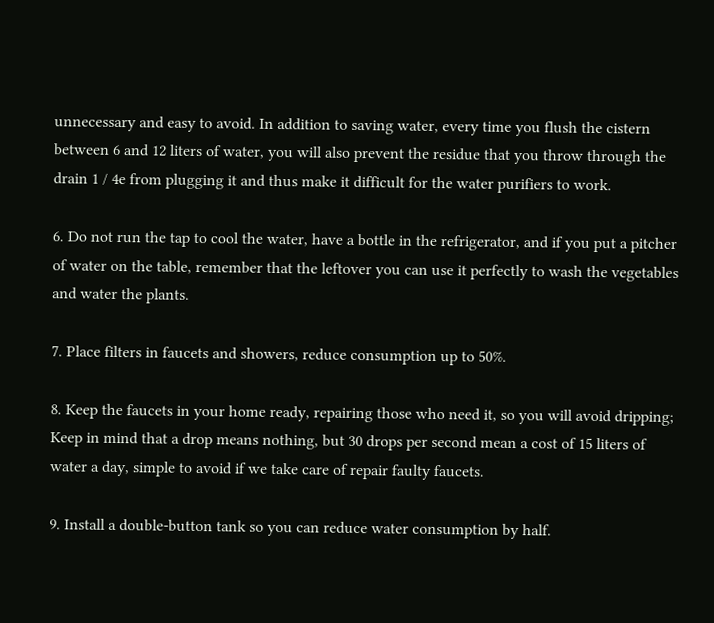unnecessary and easy to avoid. In addition to saving water, every time you flush the cistern between 6 and 12 liters of water, you will also prevent the residue that you throw through the drain 1 / 4e from plugging it and thus make it difficult for the water purifiers to work.

6. Do not run the tap to cool the water, have a bottle in the refrigerator, and if you put a pitcher of water on the table, remember that the leftover you can use it perfectly to wash the vegetables and water the plants.

7. Place filters in faucets and showers, reduce consumption up to 50%.

8. Keep the faucets in your home ready, repairing those who need it, so you will avoid dripping; Keep in mind that a drop means nothing, but 30 drops per second mean a cost of 15 liters of water a day, simple to avoid if we take care of repair faulty faucets.

9. Install a double-button tank so you can reduce water consumption by half.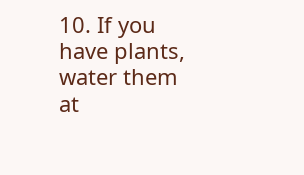10. If you have plants, water them at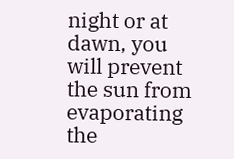night or at dawn, you will prevent the sun from evaporating the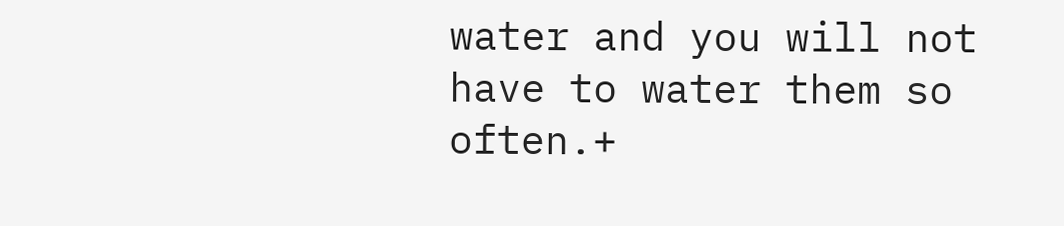water and you will not have to water them so often.+